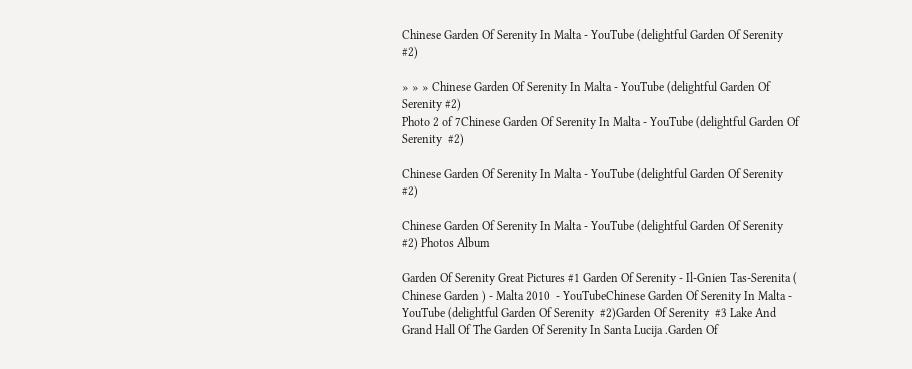Chinese Garden Of Serenity In Malta - YouTube (delightful Garden Of Serenity #2)

» » » Chinese Garden Of Serenity In Malta - YouTube (delightful Garden Of Serenity #2)
Photo 2 of 7Chinese Garden Of Serenity In Malta - YouTube (delightful Garden Of Serenity  #2)

Chinese Garden Of Serenity In Malta - YouTube (delightful Garden Of Serenity #2)

Chinese Garden Of Serenity In Malta - YouTube (delightful Garden Of Serenity #2) Photos Album

Garden Of Serenity Great Pictures #1 Garden Of Serenity - Il-Gnien Tas-Serenita ( Chinese Garden ) - Malta 2010  - YouTubeChinese Garden Of Serenity In Malta - YouTube (delightful Garden Of Serenity  #2)Garden Of Serenity  #3 Lake And Grand Hall Of The Garden Of Serenity In Santa Lucija .Garden Of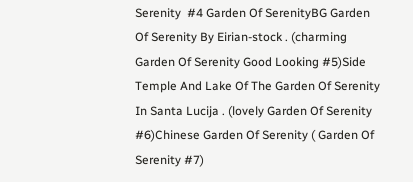Serenity  #4 Garden Of SerenityBG Garden Of Serenity By Eirian-stock . (charming Garden Of Serenity Good Looking #5)Side Temple And Lake Of The Garden Of Serenity In Santa Lucija . (lovely Garden Of Serenity  #6)Chinese Garden Of Serenity ( Garden Of Serenity #7)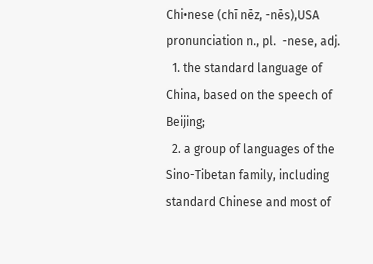Chi•nese (chī nēz, -nēs),USA pronunciation n., pl.  -nese, adj.
  1. the standard language of China, based on the speech of Beijing;
  2. a group of languages of the Sino-Tibetan family, including standard Chinese and most of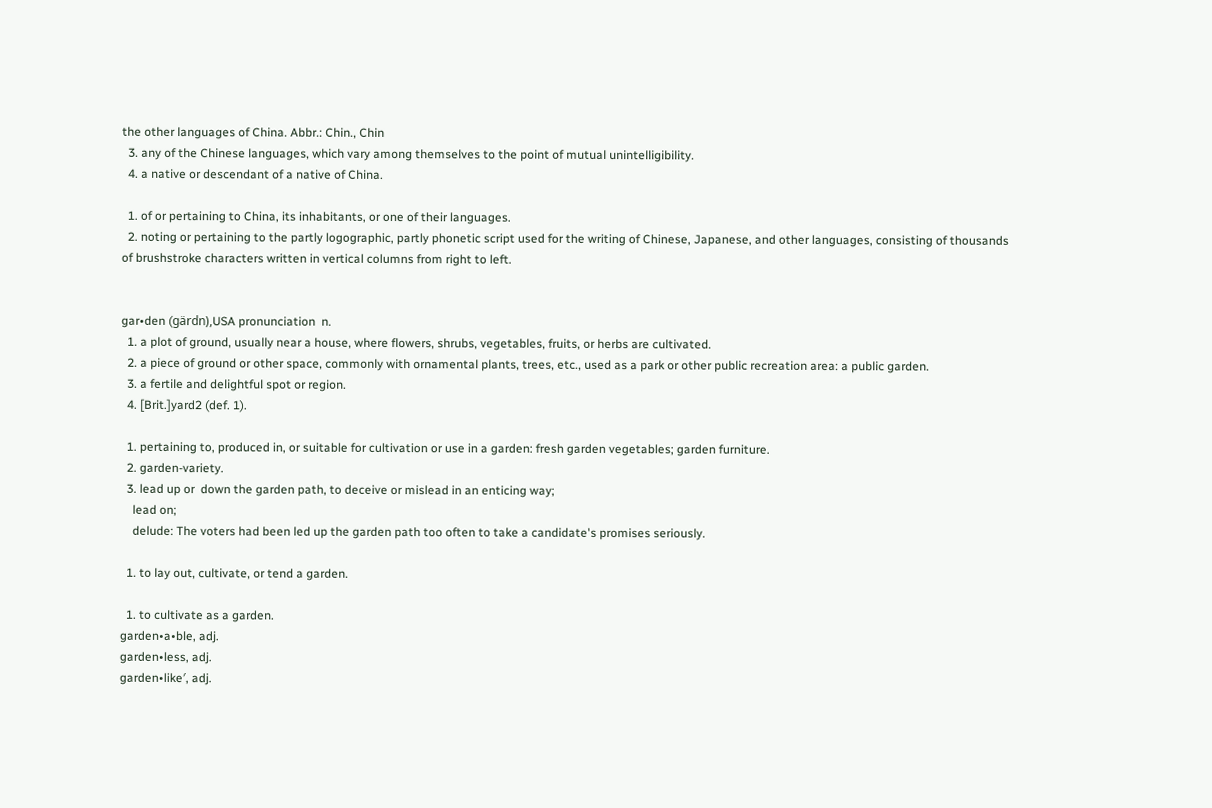the other languages of China. Abbr.: Chin., Chin
  3. any of the Chinese languages, which vary among themselves to the point of mutual unintelligibility.
  4. a native or descendant of a native of China.

  1. of or pertaining to China, its inhabitants, or one of their languages.
  2. noting or pertaining to the partly logographic, partly phonetic script used for the writing of Chinese, Japanese, and other languages, consisting of thousands of brushstroke characters written in vertical columns from right to left.


gar•den (gärdn),USA pronunciation  n.
  1. a plot of ground, usually near a house, where flowers, shrubs, vegetables, fruits, or herbs are cultivated.
  2. a piece of ground or other space, commonly with ornamental plants, trees, etc., used as a park or other public recreation area: a public garden.
  3. a fertile and delightful spot or region.
  4. [Brit.]yard2 (def. 1).

  1. pertaining to, produced in, or suitable for cultivation or use in a garden: fresh garden vegetables; garden furniture.
  2. garden-variety.
  3. lead up or  down the garden path, to deceive or mislead in an enticing way;
    lead on;
    delude: The voters had been led up the garden path too often to take a candidate's promises seriously.

  1. to lay out, cultivate, or tend a garden.

  1. to cultivate as a garden.
garden•a•ble, adj.
garden•less, adj.
garden•like′, adj.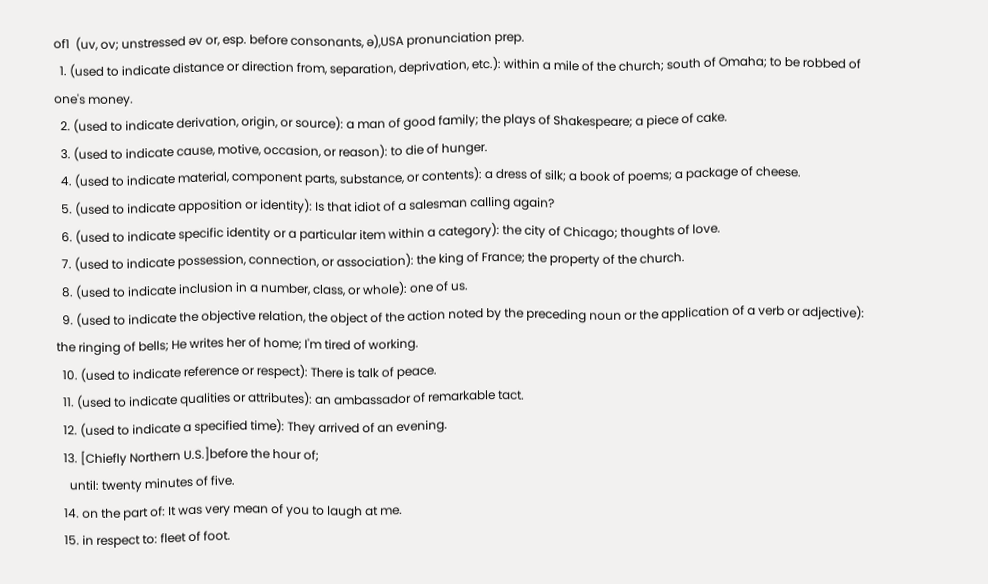of1  (uv, ov; unstressed əv or, esp. before consonants, ə),USA pronunciation prep.
  1. (used to indicate distance or direction from, separation, deprivation, etc.): within a mile of the church; south of Omaha; to be robbed of one's money.
  2. (used to indicate derivation, origin, or source): a man of good family; the plays of Shakespeare; a piece of cake.
  3. (used to indicate cause, motive, occasion, or reason): to die of hunger.
  4. (used to indicate material, component parts, substance, or contents): a dress of silk; a book of poems; a package of cheese.
  5. (used to indicate apposition or identity): Is that idiot of a salesman calling again?
  6. (used to indicate specific identity or a particular item within a category): the city of Chicago; thoughts of love.
  7. (used to indicate possession, connection, or association): the king of France; the property of the church.
  8. (used to indicate inclusion in a number, class, or whole): one of us.
  9. (used to indicate the objective relation, the object of the action noted by the preceding noun or the application of a verb or adjective): the ringing of bells; He writes her of home; I'm tired of working.
  10. (used to indicate reference or respect): There is talk of peace.
  11. (used to indicate qualities or attributes): an ambassador of remarkable tact.
  12. (used to indicate a specified time): They arrived of an evening.
  13. [Chiefly Northern U.S.]before the hour of;
    until: twenty minutes of five.
  14. on the part of: It was very mean of you to laugh at me.
  15. in respect to: fleet of foot.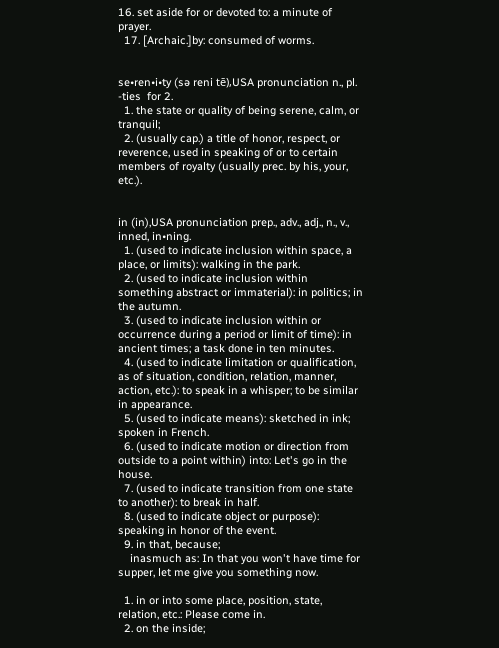16. set aside for or devoted to: a minute of prayer.
  17. [Archaic.]by: consumed of worms.


se•ren•i•ty (sə reni tē),USA pronunciation n., pl.  -ties  for 2.
  1. the state or quality of being serene, calm, or tranquil;
  2. (usually cap.) a title of honor, respect, or reverence, used in speaking of or to certain members of royalty (usually prec. by his, your, etc.).


in (in),USA pronunciation prep., adv., adj., n., v.,  inned, in•ning.
  1. (used to indicate inclusion within space, a place, or limits): walking in the park.
  2. (used to indicate inclusion within something abstract or immaterial): in politics; in the autumn.
  3. (used to indicate inclusion within or occurrence during a period or limit of time): in ancient times; a task done in ten minutes.
  4. (used to indicate limitation or qualification, as of situation, condition, relation, manner, action, etc.): to speak in a whisper; to be similar in appearance.
  5. (used to indicate means): sketched in ink; spoken in French.
  6. (used to indicate motion or direction from outside to a point within) into: Let's go in the house.
  7. (used to indicate transition from one state to another): to break in half.
  8. (used to indicate object or purpose): speaking in honor of the event.
  9. in that, because;
    inasmuch as: In that you won't have time for supper, let me give you something now.

  1. in or into some place, position, state, relation, etc.: Please come in.
  2. on the inside;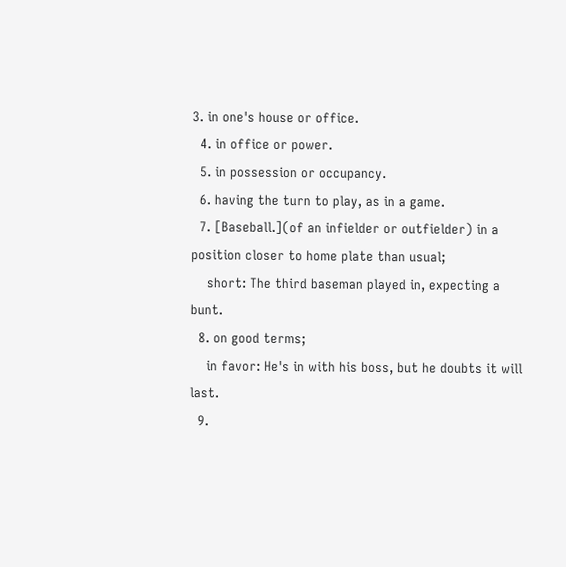3. in one's house or office.
  4. in office or power.
  5. in possession or occupancy.
  6. having the turn to play, as in a game.
  7. [Baseball.](of an infielder or outfielder) in a position closer to home plate than usual;
    short: The third baseman played in, expecting a bunt.
  8. on good terms;
    in favor: He's in with his boss, but he doubts it will last.
  9.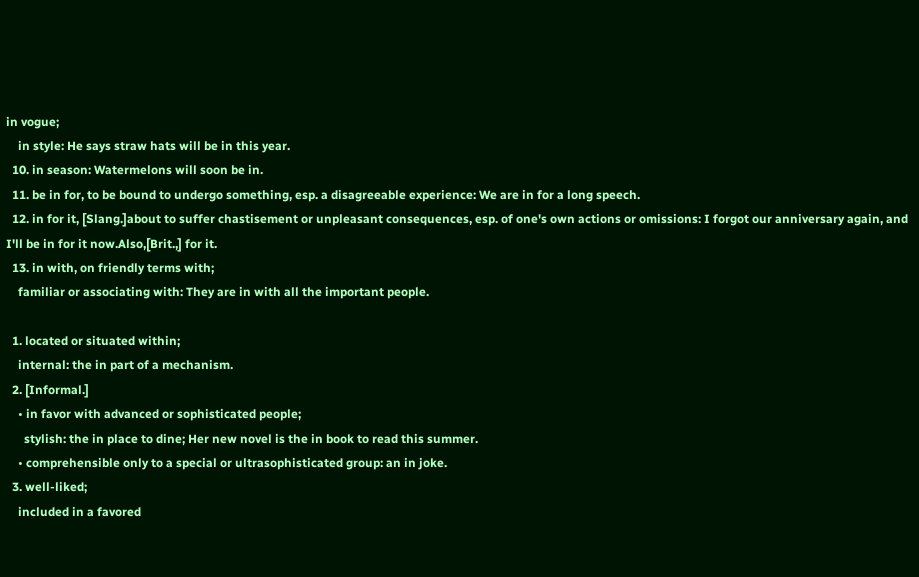in vogue;
    in style: He says straw hats will be in this year.
  10. in season: Watermelons will soon be in.
  11. be in for, to be bound to undergo something, esp. a disagreeable experience: We are in for a long speech.
  12. in for it, [Slang.]about to suffer chastisement or unpleasant consequences, esp. of one's own actions or omissions: I forgot our anniversary again, and I'll be in for it now.Also,[Brit.,] for it.
  13. in with, on friendly terms with;
    familiar or associating with: They are in with all the important people.

  1. located or situated within;
    internal: the in part of a mechanism.
  2. [Informal.]
    • in favor with advanced or sophisticated people;
      stylish: the in place to dine; Her new novel is the in book to read this summer.
    • comprehensible only to a special or ultrasophisticated group: an in joke.
  3. well-liked;
    included in a favored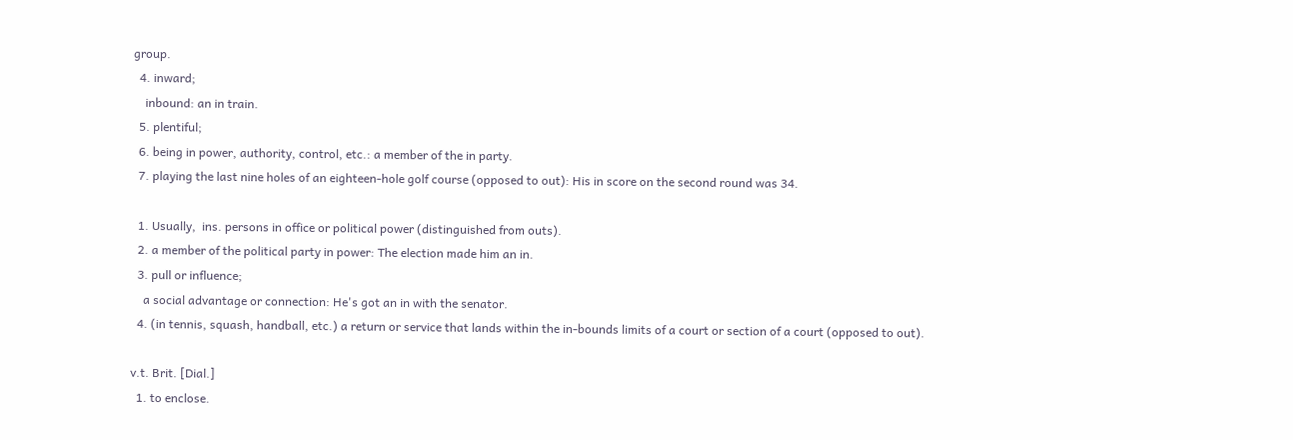group.
  4. inward;
    inbound: an in train.
  5. plentiful;
  6. being in power, authority, control, etc.: a member of the in party.
  7. playing the last nine holes of an eighteen-hole golf course (opposed to out): His in score on the second round was 34.

  1. Usually,  ins. persons in office or political power (distinguished from outs).
  2. a member of the political party in power: The election made him an in.
  3. pull or influence;
    a social advantage or connection: He's got an in with the senator.
  4. (in tennis, squash, handball, etc.) a return or service that lands within the in-bounds limits of a court or section of a court (opposed to out).

v.t. Brit. [Dial.]
  1. to enclose.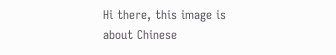Hi there, this image is about Chinese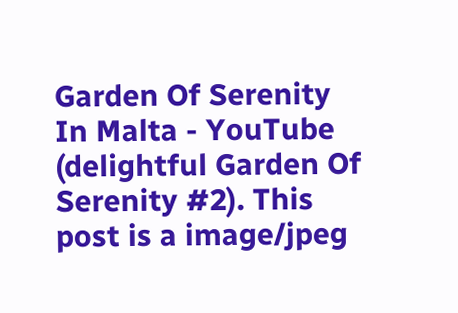Garden Of Serenity In Malta - YouTube (delightful Garden Of Serenity #2). This post is a image/jpeg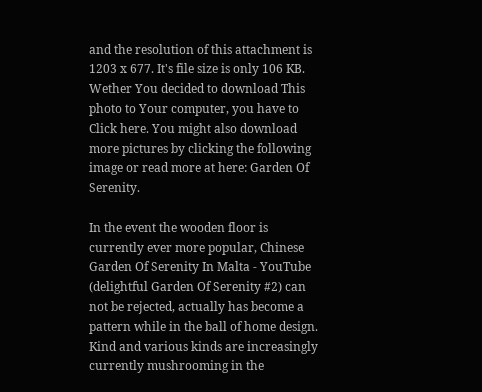and the resolution of this attachment is 1203 x 677. It's file size is only 106 KB. Wether You decided to download This photo to Your computer, you have to Click here. You might also download more pictures by clicking the following image or read more at here: Garden Of Serenity.

In the event the wooden floor is currently ever more popular, Chinese Garden Of Serenity In Malta - YouTube (delightful Garden Of Serenity #2) can not be rejected, actually has become a pattern while in the ball of home design. Kind and various kinds are increasingly currently mushrooming in the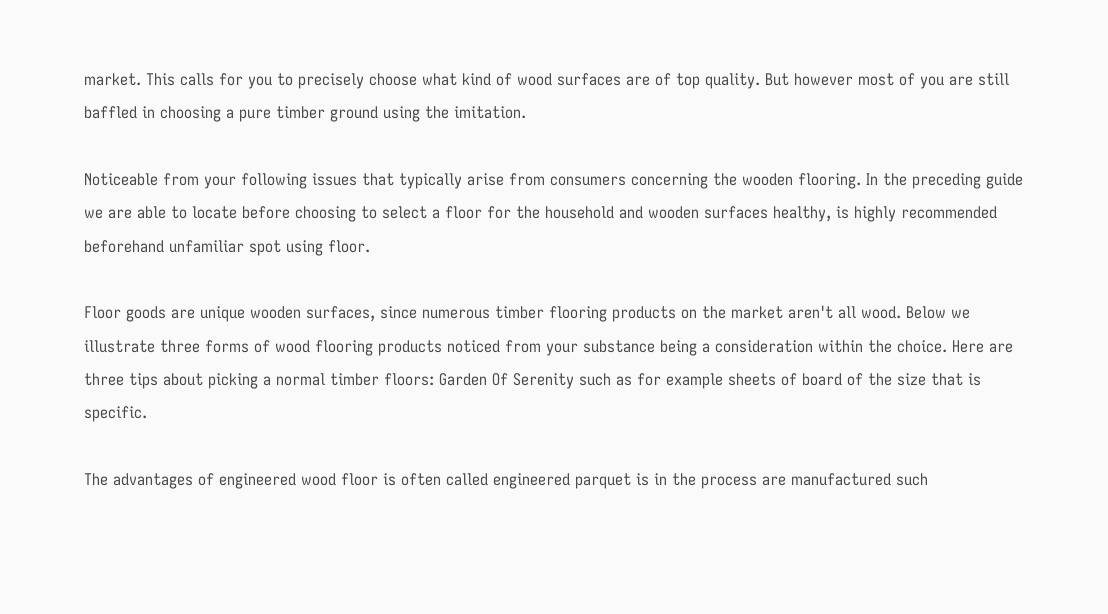market. This calls for you to precisely choose what kind of wood surfaces are of top quality. But however most of you are still baffled in choosing a pure timber ground using the imitation.

Noticeable from your following issues that typically arise from consumers concerning the wooden flooring. In the preceding guide we are able to locate before choosing to select a floor for the household and wooden surfaces healthy, is highly recommended beforehand unfamiliar spot using floor.

Floor goods are unique wooden surfaces, since numerous timber flooring products on the market aren't all wood. Below we illustrate three forms of wood flooring products noticed from your substance being a consideration within the choice. Here are three tips about picking a normal timber floors: Garden Of Serenity such as for example sheets of board of the size that is specific.

The advantages of engineered wood floor is often called engineered parquet is in the process are manufactured such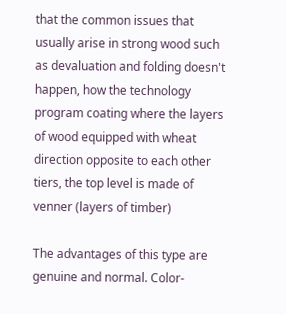that the common issues that usually arise in strong wood such as devaluation and folding doesn't happen, how the technology program coating where the layers of wood equipped with wheat direction opposite to each other tiers, the top level is made of venner (layers of timber)

The advantages of this type are genuine and normal. Color-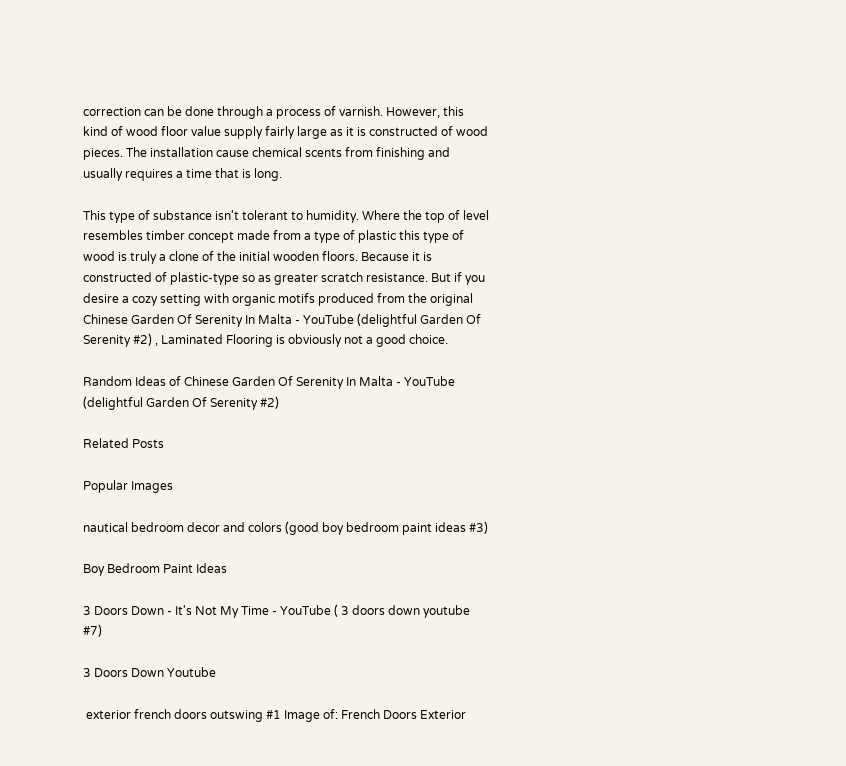correction can be done through a process of varnish. However, this kind of wood floor value supply fairly large as it is constructed of wood pieces. The installation cause chemical scents from finishing and usually requires a time that is long.

This type of substance isn't tolerant to humidity. Where the top of level resembles timber concept made from a type of plastic this type of wood is truly a clone of the initial wooden floors. Because it is constructed of plastic-type so as greater scratch resistance. But if you desire a cozy setting with organic motifs produced from the original Chinese Garden Of Serenity In Malta - YouTube (delightful Garden Of Serenity #2) , Laminated Flooring is obviously not a good choice.

Random Ideas of Chinese Garden Of Serenity In Malta - YouTube (delightful Garden Of Serenity #2)

Related Posts

Popular Images

nautical bedroom decor and colors (good boy bedroom paint ideas #3)

Boy Bedroom Paint Ideas

3 Doors Down - It's Not My Time - YouTube ( 3 doors down youtube  #7)

3 Doors Down Youtube

 exterior french doors outswing #1 Image of: French Doors Exterior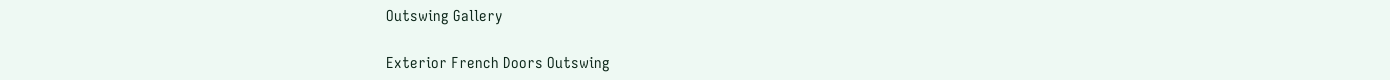Outswing Gallery

Exterior French Doors Outswing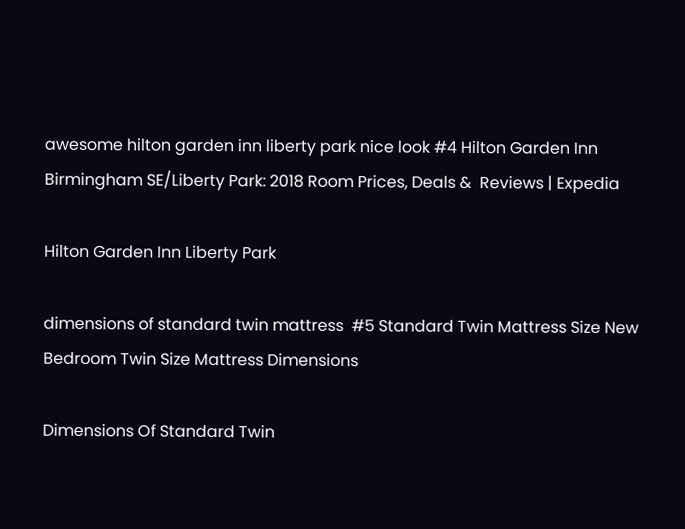awesome hilton garden inn liberty park nice look #4 Hilton Garden Inn Birmingham SE/Liberty Park: 2018 Room Prices, Deals &  Reviews | Expedia

Hilton Garden Inn Liberty Park

dimensions of standard twin mattress  #5 Standard Twin Mattress Size New Bedroom Twin Size Mattress Dimensions

Dimensions Of Standard Twin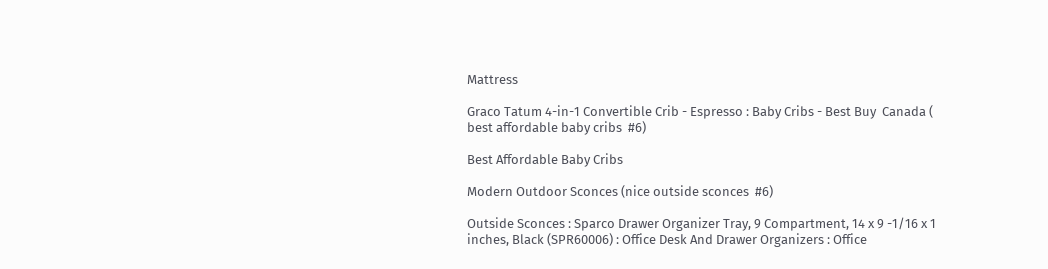Mattress

Graco Tatum 4-in-1 Convertible Crib - Espresso : Baby Cribs - Best Buy  Canada ( best affordable baby cribs  #6)

Best Affordable Baby Cribs

Modern Outdoor Sconces (nice outside sconces  #6)

Outside Sconces : Sparco Drawer Organizer Tray, 9 Compartment, 14 x 9 -1/16 x 1  inches, Black (SPR60006) : Office Desk And Drawer Organizers : Office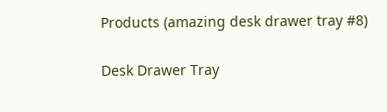Products (amazing desk drawer tray #8)

Desk Drawer Tray